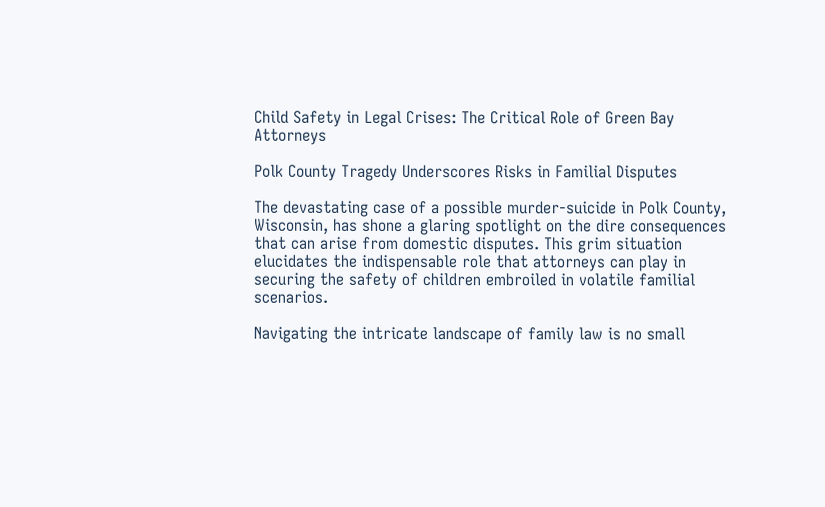Child Safety in Legal Crises: The Critical Role of Green Bay Attorneys

Polk County Tragedy Underscores Risks in Familial Disputes

The devastating case of a possible murder-suicide in Polk County, Wisconsin, has shone a glaring spotlight on the dire consequences that can arise from domestic disputes. This grim situation elucidates the indispensable role that attorneys can play in securing the safety of children embroiled in volatile familial scenarios.

Navigating the intricate landscape of family law is no small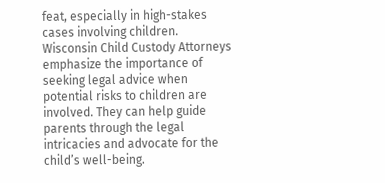feat, especially in high-stakes cases involving children. Wisconsin Child Custody Attorneys emphasize the importance of seeking legal advice when potential risks to children are involved. They can help guide parents through the legal intricacies and advocate for the child’s well-being.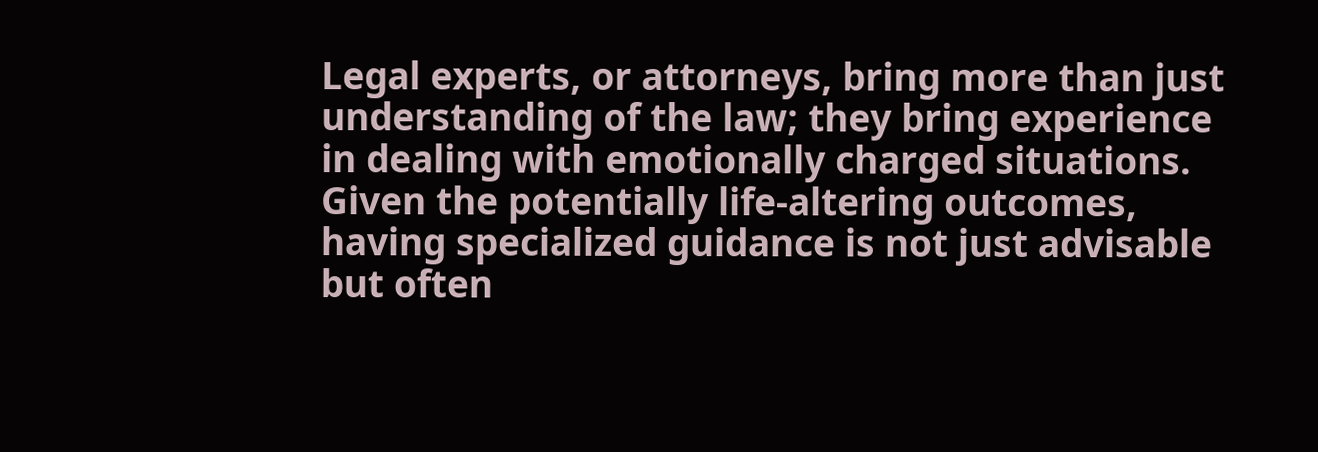Legal experts, or attorneys, bring more than just understanding of the law; they bring experience in dealing with emotionally charged situations. Given the potentially life-altering outcomes, having specialized guidance is not just advisable but often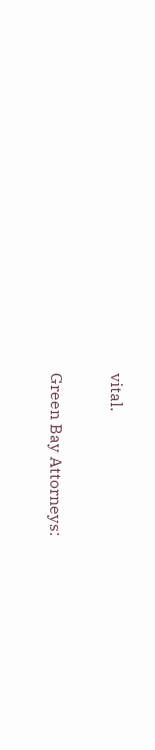vital.

Green Bay Attorneys: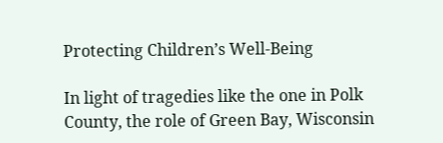Protecting Children’s Well-Being

In light of tragedies like the one in Polk County, the role of Green Bay, Wisconsin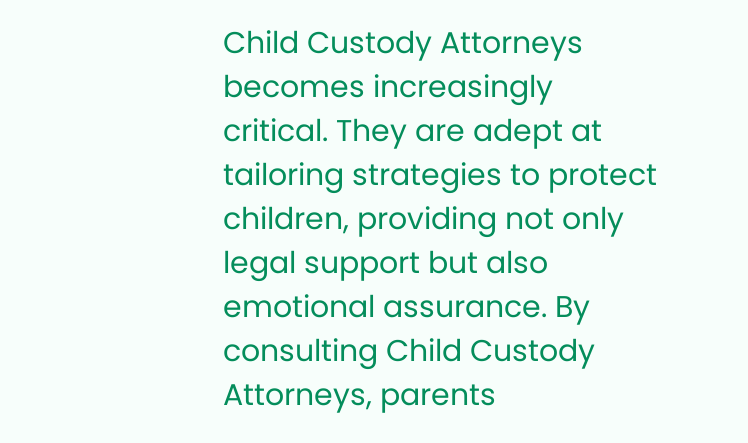Child Custody Attorneys becomes increasingly critical. They are adept at tailoring strategies to protect children, providing not only legal support but also emotional assurance. By consulting Child Custody Attorneys, parents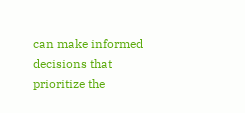can make informed decisions that prioritize the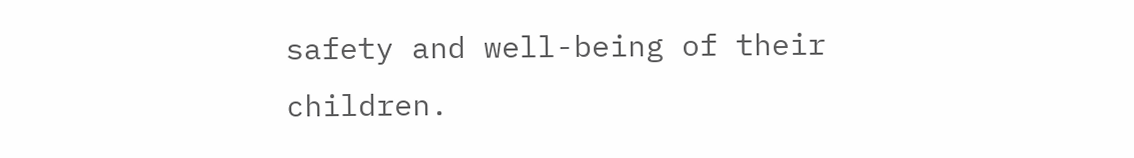safety and well-being of their children.